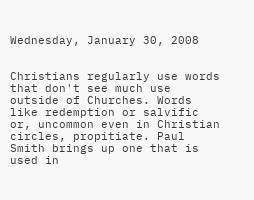Wednesday, January 30, 2008


Christians regularly use words that don't see much use outside of Churches. Words like redemption or salvific or, uncommon even in Christian circles, propitiate. Paul Smith brings up one that is used in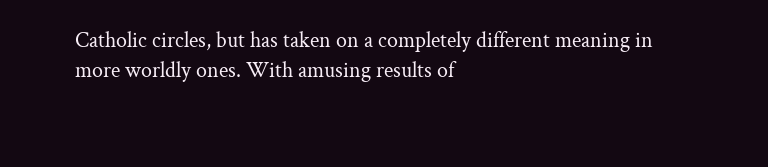Catholic circles, but has taken on a completely different meaning in more worldly ones. With amusing results of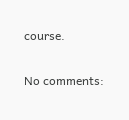course.

No comments: